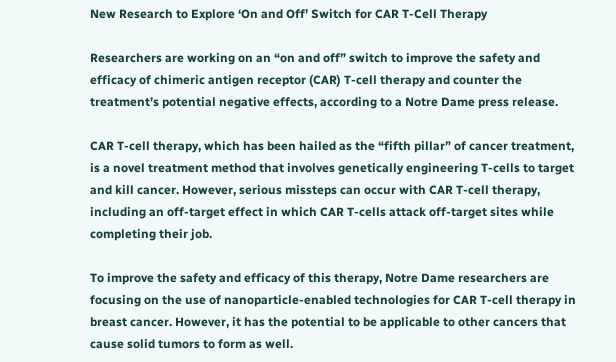New Research to Explore ‘On and Off’ Switch for CAR T-Cell Therapy

Researchers are working on an “on and off” switch to improve the safety and efficacy of chimeric antigen receptor (CAR) T-cell therapy and counter the treatment’s potential negative effects, according to a Notre Dame press release.

CAR T-cell therapy, which has been hailed as the “fifth pillar” of cancer treatment, is a novel treatment method that involves genetically engineering T-cells to target and kill cancer. However, serious missteps can occur with CAR T-cell therapy, including an off-target effect in which CAR T-cells attack off-target sites while completing their job.

To improve the safety and efficacy of this therapy, Notre Dame researchers are focusing on the use of nanoparticle-enabled technologies for CAR T-cell therapy in breast cancer. However, it has the potential to be applicable to other cancers that cause solid tumors to form as well.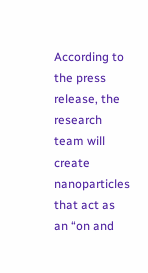According to the press release, the research team will create nanoparticles that act as an “on and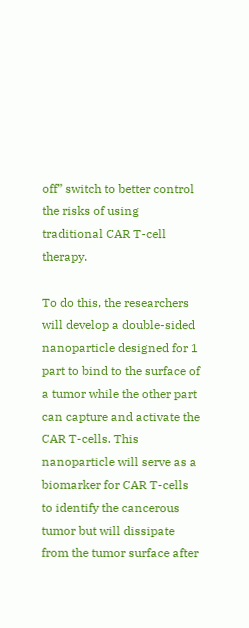off” switch to better control the risks of using traditional CAR T-cell therapy.

To do this, the researchers will develop a double-sided nanoparticle designed for 1 part to bind to the surface of a tumor while the other part can capture and activate the CAR T-cells. This nanoparticle will serve as a biomarker for CAR T-cells to identify the cancerous tumor but will dissipate from the tumor surface after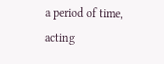a period of time, acting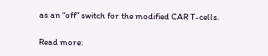as an “off” switch for the modified CAR T-cells.

Read more: